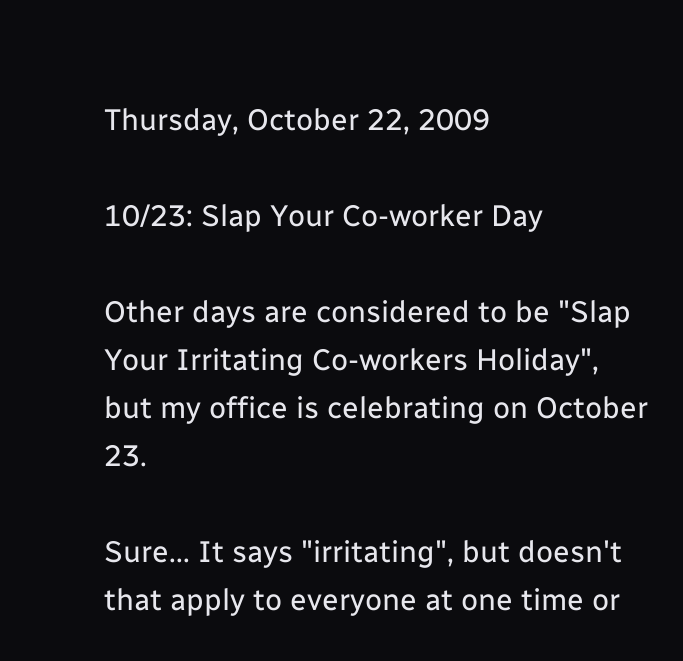Thursday, October 22, 2009

10/23: Slap Your Co-worker Day

Other days are considered to be "Slap Your Irritating Co-workers Holiday", but my office is celebrating on October 23.

Sure... It says "irritating", but doesn't that apply to everyone at one time or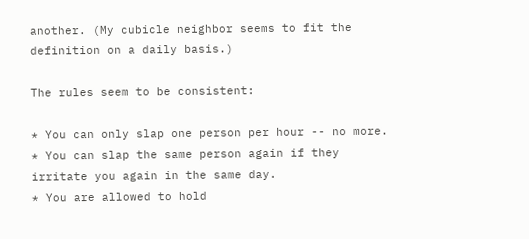another. (My cubicle neighbor seems to fit the definition on a daily basis.)

The rules seem to be consistent:

* You can only slap one person per hour -- no more.
* You can slap the same person again if they irritate you again in the same day.
* You are allowed to hold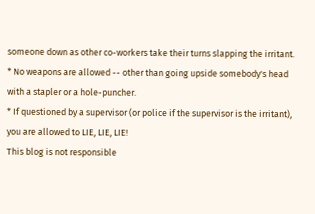someone down as other co-workers take their turns slapping the irritant.
* No weapons are allowed -- other than going upside somebody's head with a stapler or a hole-puncher.
* If questioned by a supervisor (or police if the supervisor is the irritant), you are allowed to LIE, LIE, LIE!
This blog is not responsible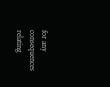for any consequences relating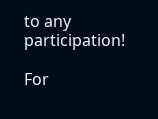to any participation!

For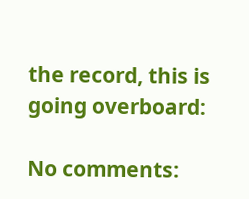the record, this is going overboard:

No comments: